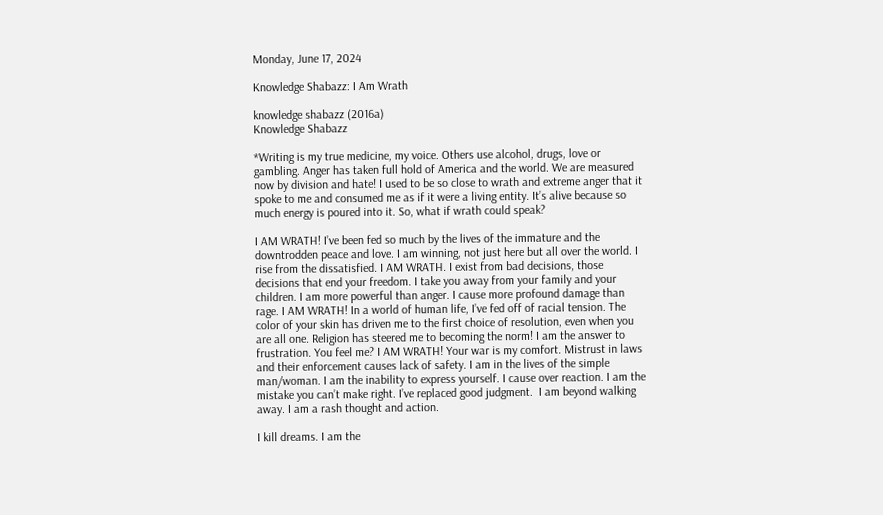Monday, June 17, 2024

Knowledge Shabazz: I Am Wrath

knowledge shabazz (2016a)
Knowledge Shabazz

*Writing is my true medicine, my voice. Others use alcohol, drugs, love or gambling. Anger has taken full hold of America and the world. We are measured now by division and hate! I used to be so close to wrath and extreme anger that it spoke to me and consumed me as if it were a living entity. It’s alive because so much energy is poured into it. So, what if wrath could speak?

I AM WRATH! I’ve been fed so much by the lives of the immature and the downtrodden peace and love. I am winning, not just here but all over the world. I rise from the dissatisfied. I AM WRATH. I exist from bad decisions, those decisions that end your freedom. I take you away from your family and your children. I am more powerful than anger. I cause more profound damage than rage. I AM WRATH! In a world of human life, I’ve fed off of racial tension. The color of your skin has driven me to the first choice of resolution, even when you are all one. Religion has steered me to becoming the norm! I am the answer to frustration. You feel me? I AM WRATH! Your war is my comfort. Mistrust in laws and their enforcement causes lack of safety. I am in the lives of the simple man/woman. I am the inability to express yourself. I cause over reaction. I am the mistake you can’t make right. I’ve replaced good judgment.  I am beyond walking away. I am a rash thought and action.

I kill dreams. I am the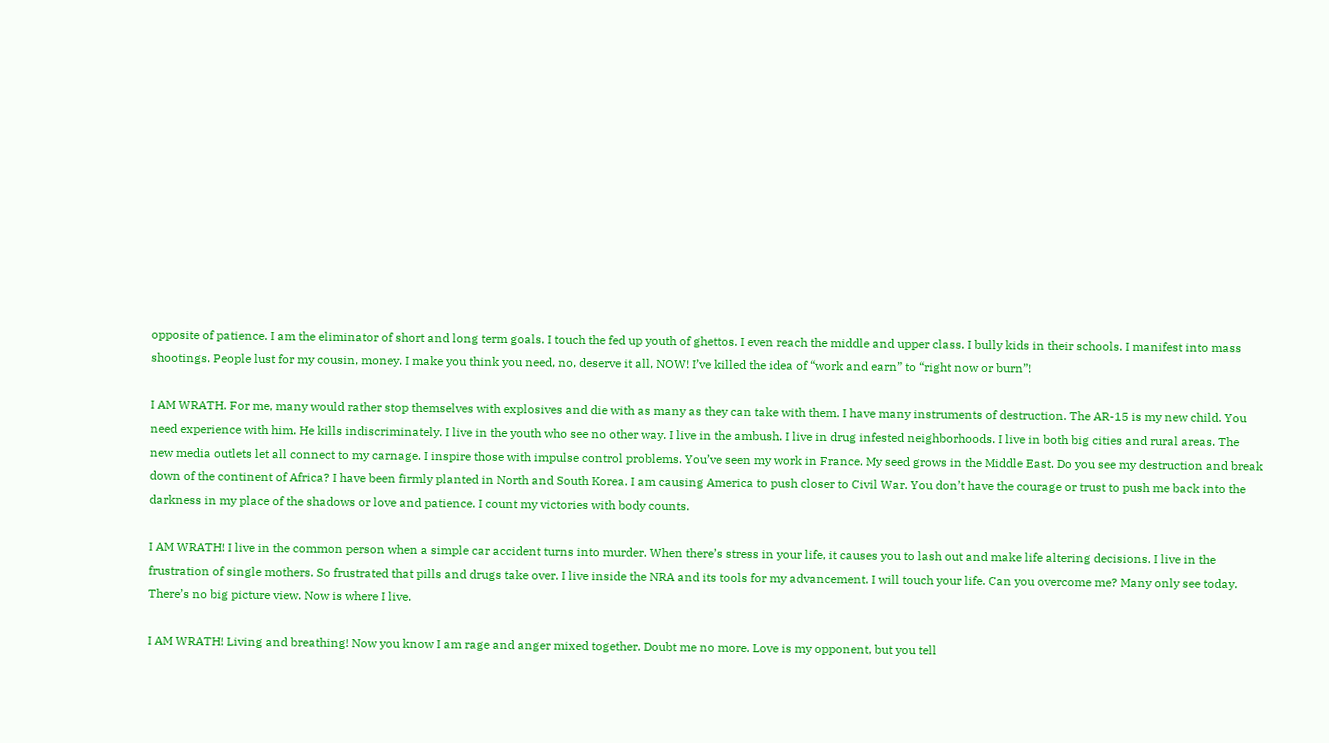opposite of patience. I am the eliminator of short and long term goals. I touch the fed up youth of ghettos. I even reach the middle and upper class. I bully kids in their schools. I manifest into mass shootings. People lust for my cousin, money. I make you think you need, no, deserve it all, NOW! I’ve killed the idea of “work and earn” to “right now or burn”!

I AM WRATH. For me, many would rather stop themselves with explosives and die with as many as they can take with them. I have many instruments of destruction. The AR-15 is my new child. You need experience with him. He kills indiscriminately. I live in the youth who see no other way. I live in the ambush. I live in drug infested neighborhoods. I live in both big cities and rural areas. The new media outlets let all connect to my carnage. I inspire those with impulse control problems. You’ve seen my work in France. My seed grows in the Middle East. Do you see my destruction and break down of the continent of Africa? I have been firmly planted in North and South Korea. I am causing America to push closer to Civil War. You don’t have the courage or trust to push me back into the darkness in my place of the shadows or love and patience. I count my victories with body counts.

I AM WRATH! I live in the common person when a simple car accident turns into murder. When there’s stress in your life, it causes you to lash out and make life altering decisions. I live in the frustration of single mothers. So frustrated that pills and drugs take over. I live inside the NRA and its tools for my advancement. I will touch your life. Can you overcome me? Many only see today. There’s no big picture view. Now is where I live.

I AM WRATH! Living and breathing! Now you know I am rage and anger mixed together. Doubt me no more. Love is my opponent, but you tell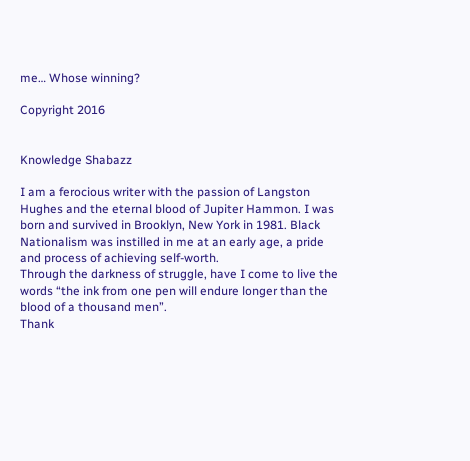me… Whose winning?

Copyright 2016


Knowledge Shabazz

I am a ferocious writer with the passion of Langston Hughes and the eternal blood of Jupiter Hammon. I was born and survived in Brooklyn, New York in 1981. Black Nationalism was instilled in me at an early age, a pride and process of achieving self-worth.
Through the darkness of struggle, have I come to live the words “the ink from one pen will endure longer than the blood of a thousand men”.
Thank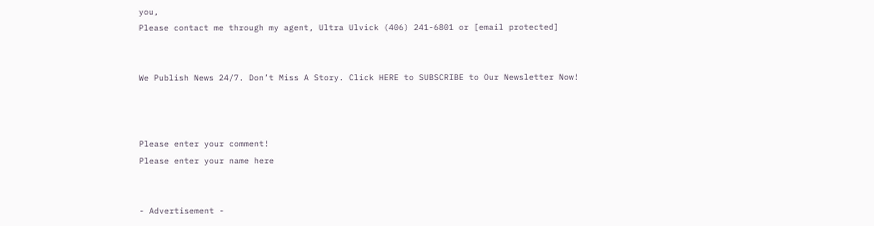you,
Please contact me through my agent, Ultra Ulvick (406) 241-6801 or [email protected]


We Publish News 24/7. Don’t Miss A Story. Click HERE to SUBSCRIBE to Our Newsletter Now!



Please enter your comment!
Please enter your name here


- Advertisement -